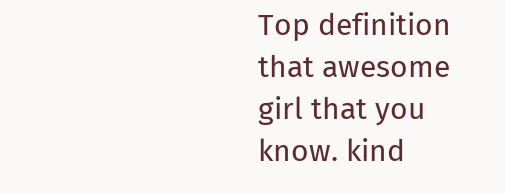Top definition
that awesome girl that you know. kind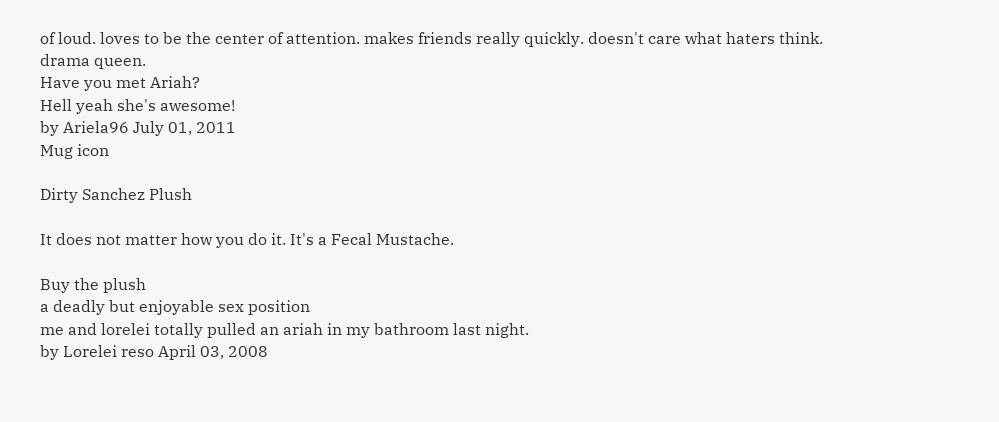of loud. loves to be the center of attention. makes friends really quickly. doesn't care what haters think. drama queen.
Have you met Ariah?
Hell yeah she's awesome!
by Ariela96 July 01, 2011
Mug icon

Dirty Sanchez Plush

It does not matter how you do it. It's a Fecal Mustache.

Buy the plush
a deadly but enjoyable sex position
me and lorelei totally pulled an ariah in my bathroom last night.
by Lorelei reso April 03, 2008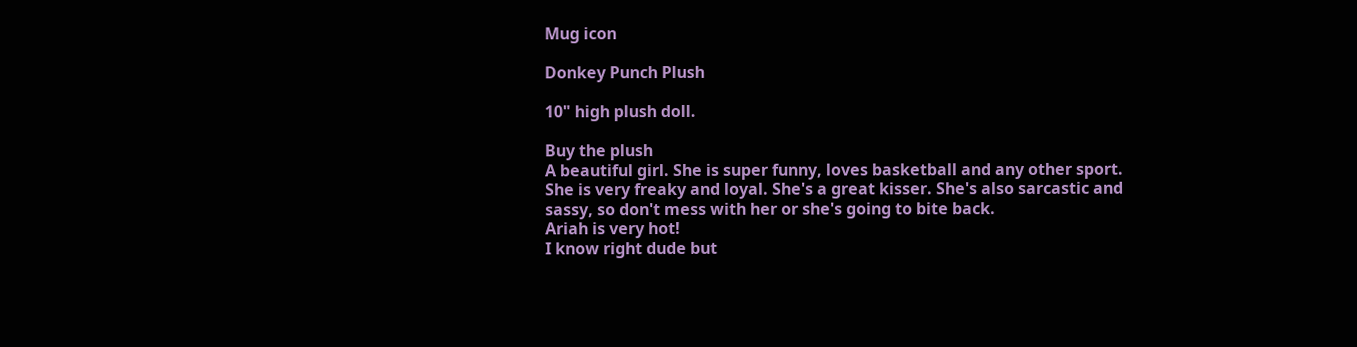Mug icon

Donkey Punch Plush

10" high plush doll.

Buy the plush
A beautiful girl. She is super funny, loves basketball and any other sport. She is very freaky and loyal. She's a great kisser. She's also sarcastic and sassy, so don't mess with her or she's going to bite back.
Ariah is very hot!
I know right dude but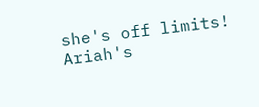she's off limits!
Ariah's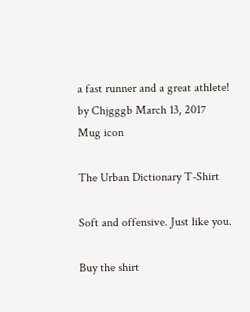a fast runner and a great athlete!
by Chjgggb March 13, 2017
Mug icon

The Urban Dictionary T-Shirt

Soft and offensive. Just like you.

Buy the shirt